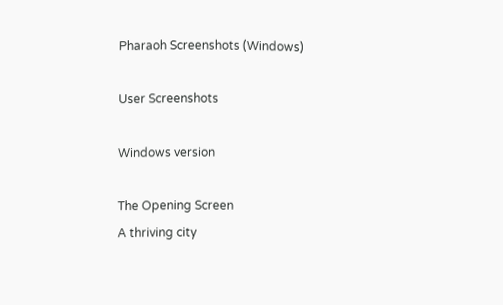Pharaoh Screenshots (Windows)

User Screenshots

Windows version

The Opening Screen
A thriving city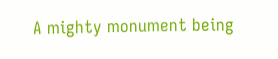A mighty monument being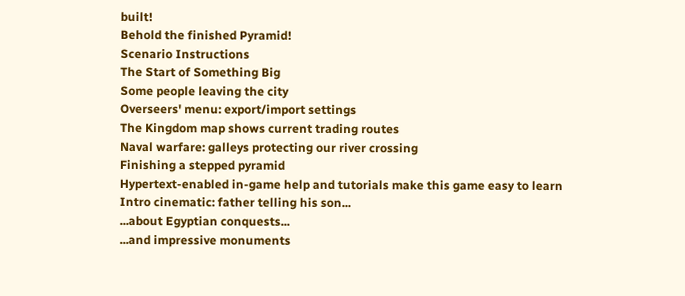built!
Behold the finished Pyramid!
Scenario Instructions
The Start of Something Big
Some people leaving the city
Overseers' menu: export/import settings
The Kingdom map shows current trading routes
Naval warfare: galleys protecting our river crossing
Finishing a stepped pyramid
Hypertext-enabled in-game help and tutorials make this game easy to learn
Intro cinematic: father telling his son...
...about Egyptian conquests...
...and impressive monuments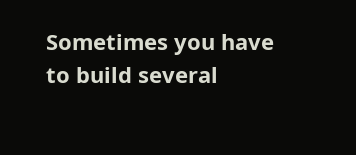Sometimes you have to build several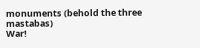monuments (behold the three mastabas)
War!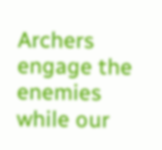Archers engage the enemies while our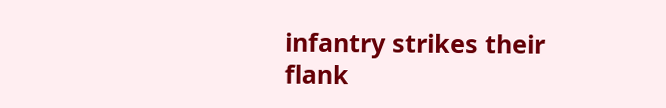infantry strikes their flank